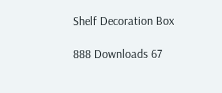Shelf Decoration Box

888 Downloads 67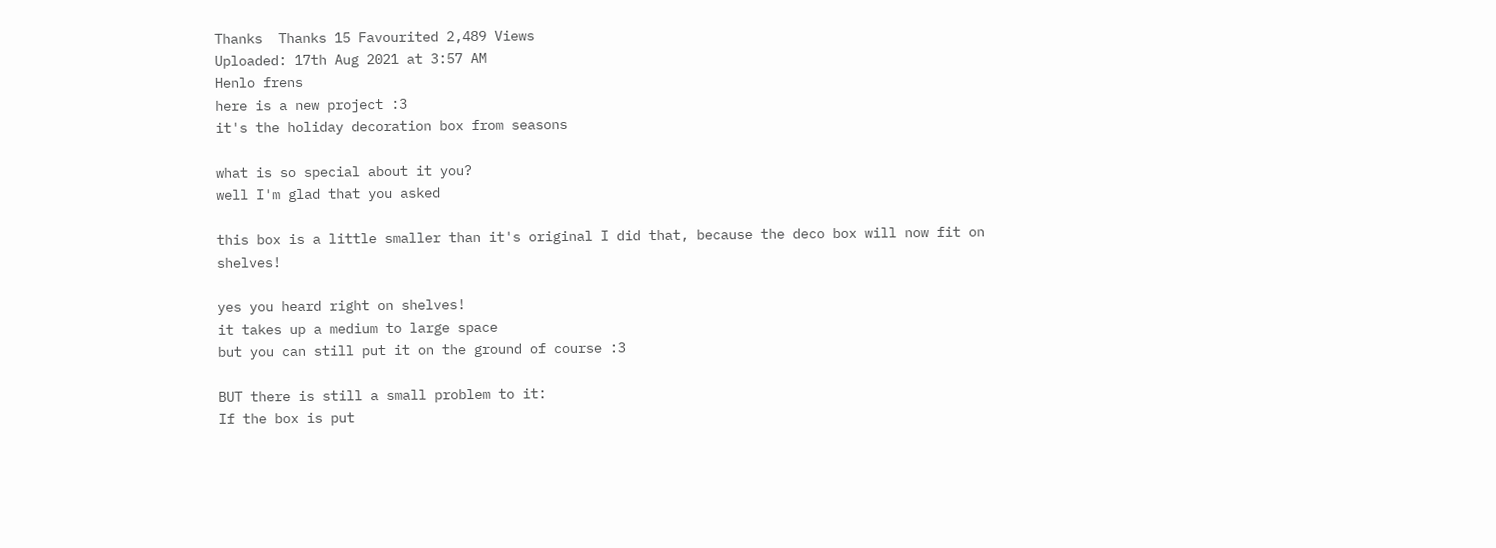Thanks  Thanks 15 Favourited 2,489 Views
Uploaded: 17th Aug 2021 at 3:57 AM
Henlo frens
here is a new project :3
it's the holiday decoration box from seasons

what is so special about it you?
well I'm glad that you asked

this box is a little smaller than it's original I did that, because the deco box will now fit on shelves!

yes you heard right on shelves!
it takes up a medium to large space
but you can still put it on the ground of course :3

BUT there is still a small problem to it:
If the box is put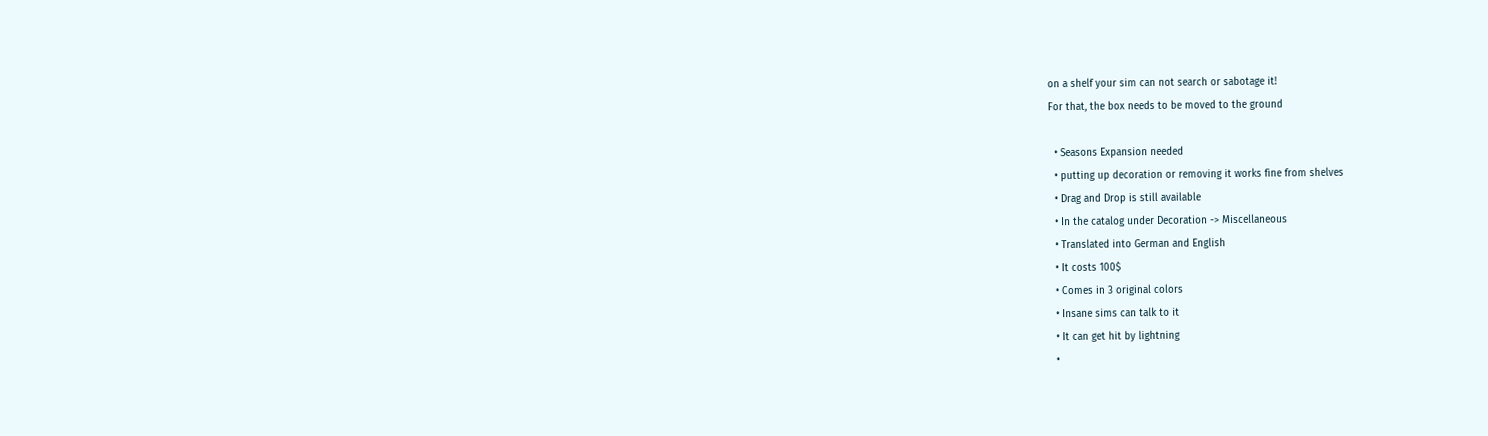on a shelf your sim can not search or sabotage it!
For that, the box needs to be moved to the ground

  • Seasons Expansion needed
  • putting up decoration or removing it works fine from shelves
  • Drag and Drop is still available
  • In the catalog under Decoration -> Miscellaneous
  • Translated into German and English
  • It costs 100$
  • Comes in 3 original colors
  • Insane sims can talk to it
  • It can get hit by lightning
  •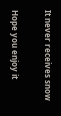It never receives snow

Hope you enjoy it